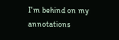I'm behind on my annotations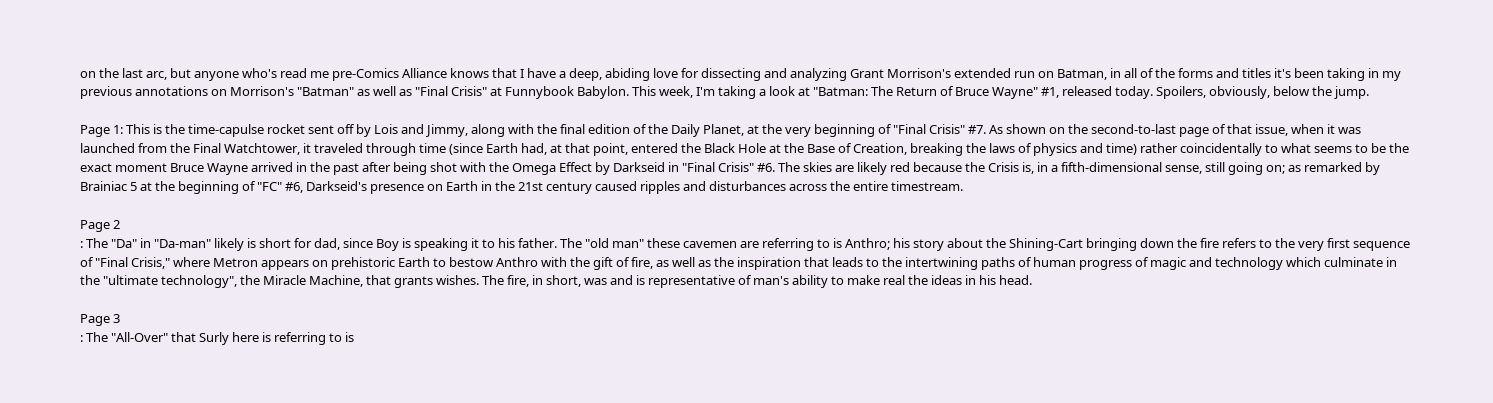on the last arc, but anyone who's read me pre-Comics Alliance knows that I have a deep, abiding love for dissecting and analyzing Grant Morrison's extended run on Batman, in all of the forms and titles it's been taking in my previous annotations on Morrison's "Batman" as well as "Final Crisis" at Funnybook Babylon. This week, I'm taking a look at "Batman: The Return of Bruce Wayne" #1, released today. Spoilers, obviously, below the jump.

Page 1: This is the time-capulse rocket sent off by Lois and Jimmy, along with the final edition of the Daily Planet, at the very beginning of "Final Crisis" #7. As shown on the second-to-last page of that issue, when it was launched from the Final Watchtower, it traveled through time (since Earth had, at that point, entered the Black Hole at the Base of Creation, breaking the laws of physics and time) rather coincidentally to what seems to be the exact moment Bruce Wayne arrived in the past after being shot with the Omega Effect by Darkseid in "Final Crisis" #6. The skies are likely red because the Crisis is, in a fifth-dimensional sense, still going on; as remarked by Brainiac 5 at the beginning of "FC" #6, Darkseid's presence on Earth in the 21st century caused ripples and disturbances across the entire timestream.

Page 2
: The "Da" in "Da-man" likely is short for dad, since Boy is speaking it to his father. The "old man" these cavemen are referring to is Anthro; his story about the Shining-Cart bringing down the fire refers to the very first sequence of "Final Crisis," where Metron appears on prehistoric Earth to bestow Anthro with the gift of fire, as well as the inspiration that leads to the intertwining paths of human progress of magic and technology which culminate in the "ultimate technology", the Miracle Machine, that grants wishes. The fire, in short, was and is representative of man's ability to make real the ideas in his head.

Page 3
: The "All-Over" that Surly here is referring to is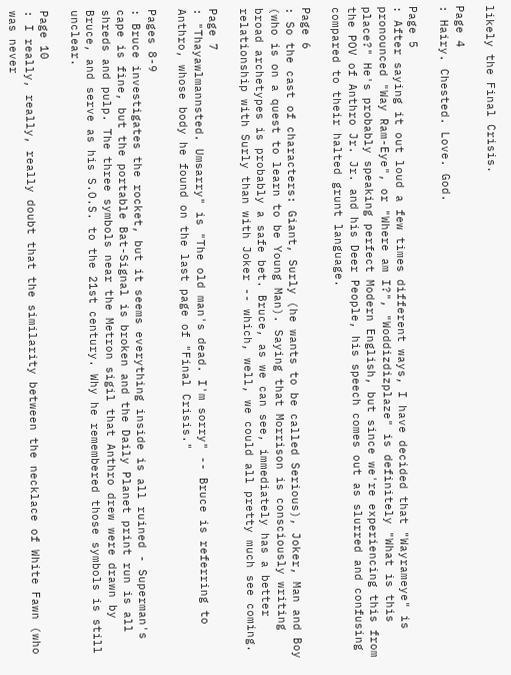likely the Final Crisis.

Page 4
: Hairy. Chested. Love. God.

Page 5
: After saying it out loud a few times different ways, I have decided that "Wayrameye" is pronounced "Way Ram-Eye", or "Where am I?", "Woddizdizplaze" is definitely "What is this place?" He's probably speaking perfect Modern English, but since we're experiencing this from the POV of Anthro Jr. Jr. and his Deer People, his speech comes out as slurred and confusing compared to their halted grunt language.

Page 6
: So the cast of characters: Giant, Surly (he wants to be called Serious), Joker, Man and Boy (who is on a quest to learn to be Young Man). Saying that Morrison is consciously writing broad archetypes is probably a safe bet. Bruce, as we can see, immediately has a better relationship with Surly than with Joker -- which, well, we could all pretty much see coming.

Page 7
: "Thayawlmannsted. Umsarry" is "The old man's dead. I'm sorry" -- Bruce is referring to Anthro, whose body he found on the last page of "Final Crisis."

Pages 8-9
: Bruce investigates the rocket, but it seems everything inside is all ruined - Superman's cape is fine, but the portable Bat-Signal is broken and the Daily Planet print run is all shreds and pulp. The three symbols near the Metron sigil that Anthro drew were drawn by Bruce, and serve as his S.O.S. to the 21st century. Why he remembered those symbols is still unclear.

Page 10
: I really, really, really doubt that the similarity between the necklace of White Fawn (who was never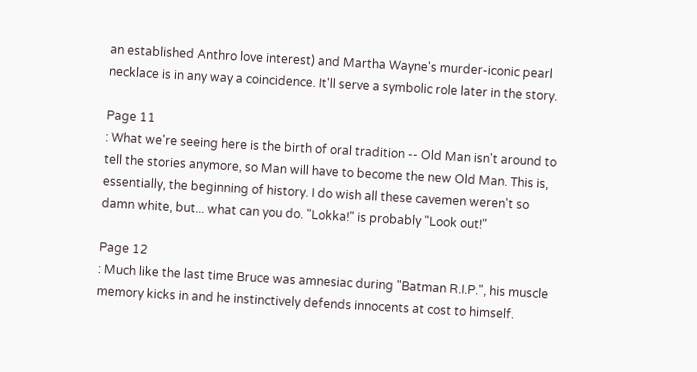an established Anthro love interest) and Martha Wayne's murder-iconic pearl necklace is in any way a coincidence. It'll serve a symbolic role later in the story.

Page 11
: What we're seeing here is the birth of oral tradition -- Old Man isn't around to tell the stories anymore, so Man will have to become the new Old Man. This is, essentially, the beginning of history. I do wish all these cavemen weren't so damn white, but... what can you do. "Lokka!" is probably "Look out!"

Page 12
: Much like the last time Bruce was amnesiac during "Batman R.I.P.", his muscle memory kicks in and he instinctively defends innocents at cost to himself.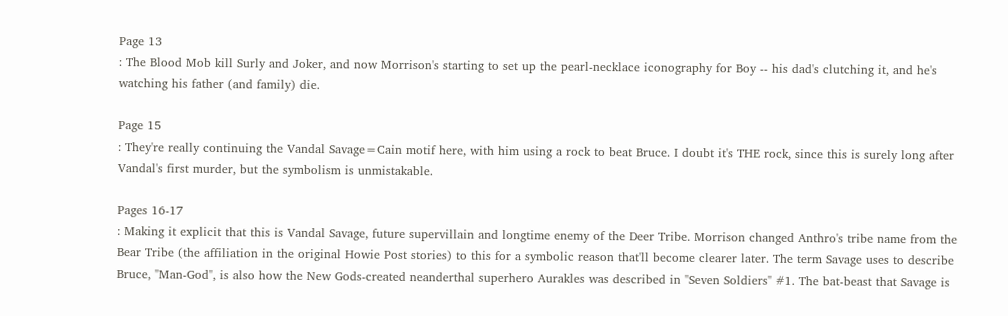Page 13
: The Blood Mob kill Surly and Joker, and now Morrison's starting to set up the pearl-necklace iconography for Boy -- his dad's clutching it, and he's watching his father (and family) die.

Page 15
: They're really continuing the Vandal Savage=Cain motif here, with him using a rock to beat Bruce. I doubt it's THE rock, since this is surely long after Vandal's first murder, but the symbolism is unmistakable.

Pages 16-17
: Making it explicit that this is Vandal Savage, future supervillain and longtime enemy of the Deer Tribe. Morrison changed Anthro's tribe name from the Bear Tribe (the affiliation in the original Howie Post stories) to this for a symbolic reason that'll become clearer later. The term Savage uses to describe Bruce, "Man-God", is also how the New Gods-created neanderthal superhero Aurakles was described in "Seven Soldiers" #1. The bat-beast that Savage is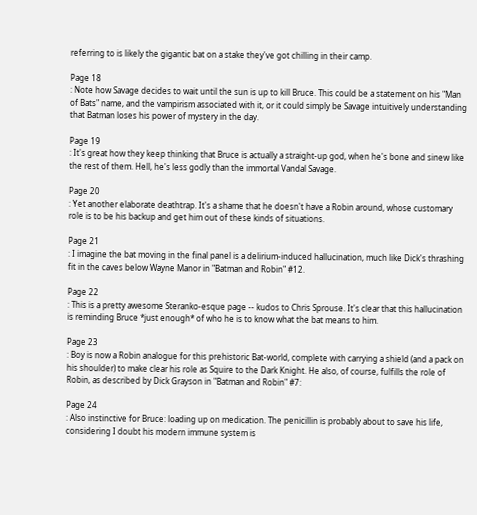referring to is likely the gigantic bat on a stake they've got chilling in their camp.

Page 18
: Note how Savage decides to wait until the sun is up to kill Bruce. This could be a statement on his "Man of Bats" name, and the vampirism associated with it, or it could simply be Savage intuitively understanding that Batman loses his power of mystery in the day.

Page 19
: It's great how they keep thinking that Bruce is actually a straight-up god, when he's bone and sinew like the rest of them. Hell, he's less godly than the immortal Vandal Savage.

Page 20
: Yet another elaborate deathtrap. It's a shame that he doesn't have a Robin around, whose customary role is to be his backup and get him out of these kinds of situations.

Page 21
: I imagine the bat moving in the final panel is a delirium-induced hallucination, much like Dick's thrashing fit in the caves below Wayne Manor in "Batman and Robin" #12.

Page 22
: This is a pretty awesome Steranko-esque page -- kudos to Chris Sprouse. It's clear that this hallucination is reminding Bruce *just enough* of who he is to know what the bat means to him.

Page 23
: Boy is now a Robin analogue for this prehistoric Bat-world, complete with carrying a shield (and a pack on his shoulder) to make clear his role as Squire to the Dark Knight. He also, of course, fulfills the role of Robin, as described by Dick Grayson in "Batman and Robin" #7:

Page 24
: Also instinctive for Bruce: loading up on medication. The penicillin is probably about to save his life, considering I doubt his modern immune system is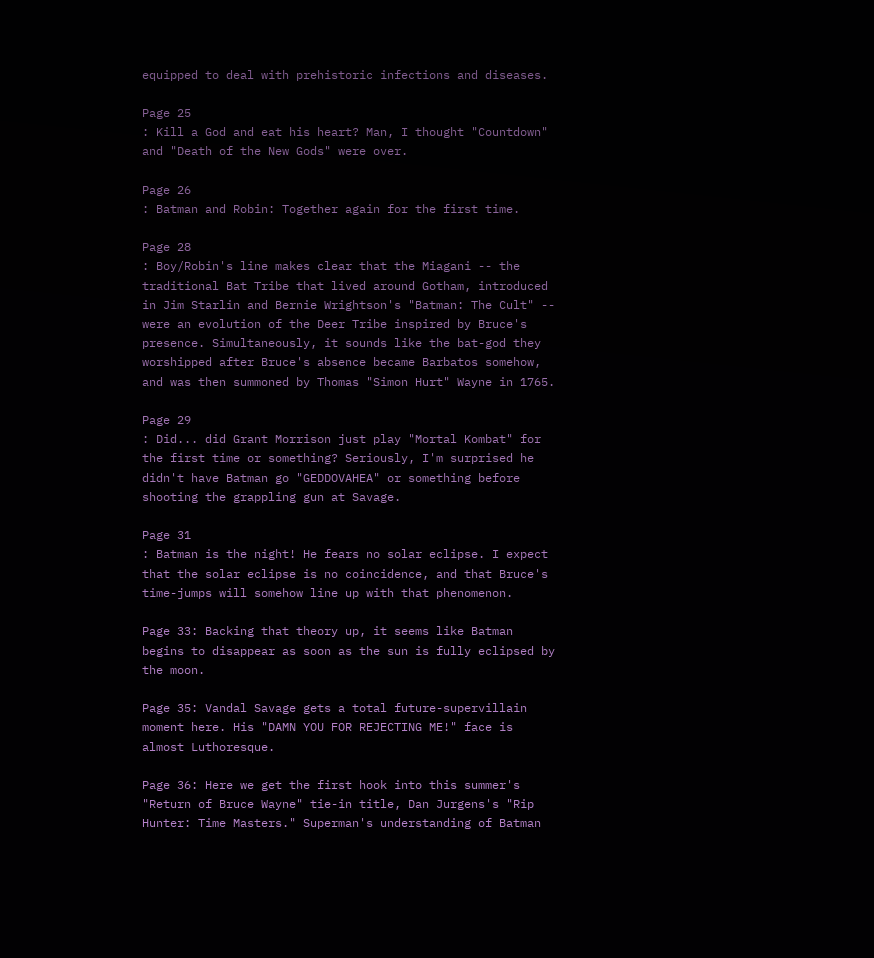equipped to deal with prehistoric infections and diseases.

Page 25
: Kill a God and eat his heart? Man, I thought "Countdown" and "Death of the New Gods" were over.

Page 26
: Batman and Robin: Together again for the first time.

Page 28
: Boy/Robin's line makes clear that the Miagani -- the traditional Bat Tribe that lived around Gotham, introduced in Jim Starlin and Bernie Wrightson's "Batman: The Cult" -- were an evolution of the Deer Tribe inspired by Bruce's presence. Simultaneously, it sounds like the bat-god they worshipped after Bruce's absence became Barbatos somehow, and was then summoned by Thomas "Simon Hurt" Wayne in 1765.

Page 29
: Did... did Grant Morrison just play "Mortal Kombat" for the first time or something? Seriously, I'm surprised he didn't have Batman go "GEDDOVAHEA" or something before shooting the grappling gun at Savage.

Page 31
: Batman is the night! He fears no solar eclipse. I expect that the solar eclipse is no coincidence, and that Bruce's time-jumps will somehow line up with that phenomenon.

Page 33: Backing that theory up, it seems like Batman begins to disappear as soon as the sun is fully eclipsed by the moon.

Page 35: Vandal Savage gets a total future-supervillain moment here. His "DAMN YOU FOR REJECTING ME!" face is almost Luthoresque.

Page 36: Here we get the first hook into this summer's "Return of Bruce Wayne" tie-in title, Dan Jurgens's "Rip Hunter: Time Masters." Superman's understanding of Batman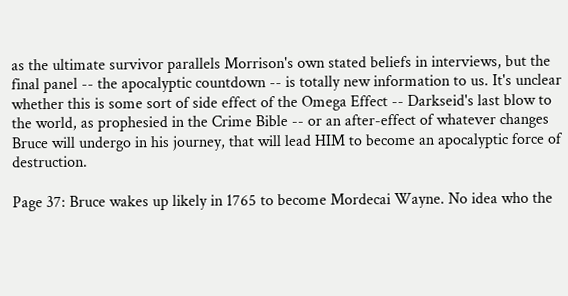as the ultimate survivor parallels Morrison's own stated beliefs in interviews, but the final panel -- the apocalyptic countdown -- is totally new information to us. It's unclear whether this is some sort of side effect of the Omega Effect -- Darkseid's last blow to the world, as prophesied in the Crime Bible -- or an after-effect of whatever changes Bruce will undergo in his journey, that will lead HIM to become an apocalyptic force of destruction.

Page 37: Bruce wakes up likely in 1765 to become Mordecai Wayne. No idea who the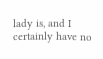lady is, and I certainly have no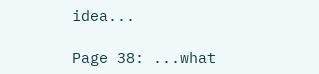idea...

Page 38: ...what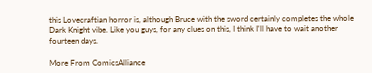this Lovecraftian horror is, although Bruce with the sword certainly completes the whole Dark Knight vibe. Like you guys, for any clues on this, I think I'll have to wait another fourteen days.

More From ComicsAlliance